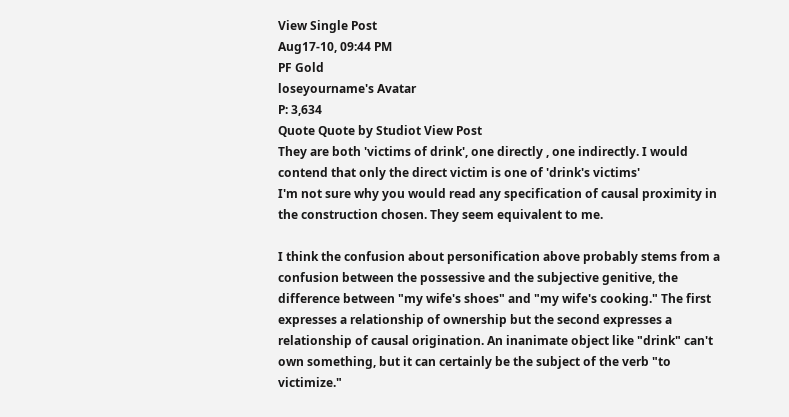View Single Post
Aug17-10, 09:44 PM
PF Gold
loseyourname's Avatar
P: 3,634
Quote Quote by Studiot View Post
They are both 'victims of drink', one directly , one indirectly. I would contend that only the direct victim is one of 'drink's victims'
I'm not sure why you would read any specification of causal proximity in the construction chosen. They seem equivalent to me.

I think the confusion about personification above probably stems from a confusion between the possessive and the subjective genitive, the difference between "my wife's shoes" and "my wife's cooking." The first expresses a relationship of ownership but the second expresses a relationship of causal origination. An inanimate object like "drink" can't own something, but it can certainly be the subject of the verb "to victimize."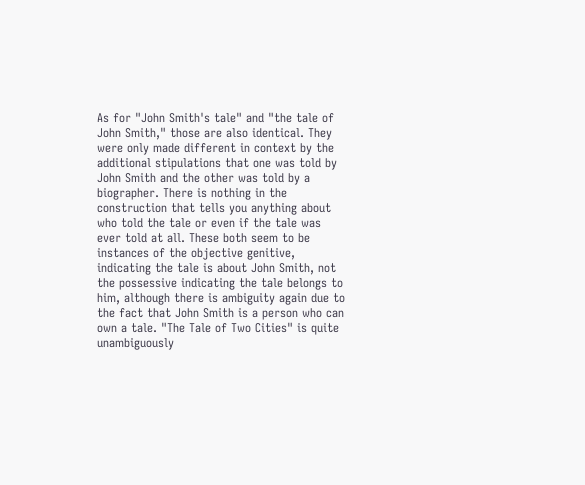As for "John Smith's tale" and "the tale of John Smith," those are also identical. They were only made different in context by the additional stipulations that one was told by John Smith and the other was told by a biographer. There is nothing in the construction that tells you anything about who told the tale or even if the tale was ever told at all. These both seem to be instances of the objective genitive, indicating the tale is about John Smith, not the possessive indicating the tale belongs to him, although there is ambiguity again due to the fact that John Smith is a person who can own a tale. "The Tale of Two Cities" is quite unambiguously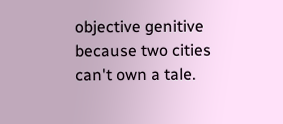objective genitive because two cities can't own a tale.